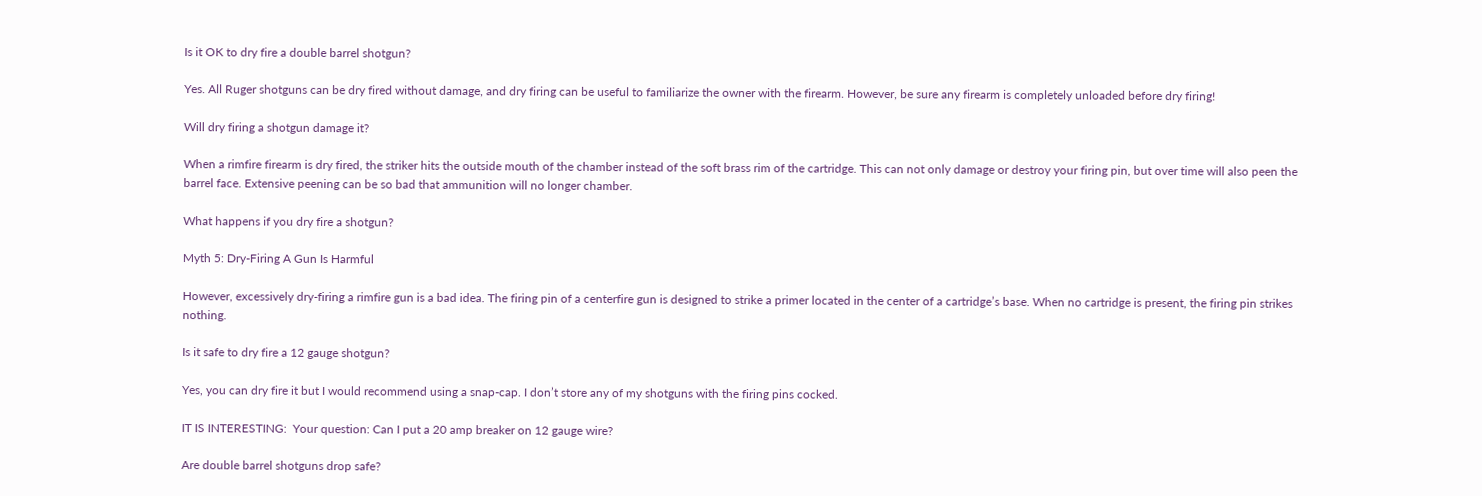Is it OK to dry fire a double barrel shotgun?

Yes. All Ruger shotguns can be dry fired without damage, and dry firing can be useful to familiarize the owner with the firearm. However, be sure any firearm is completely unloaded before dry firing!

Will dry firing a shotgun damage it?

When a rimfire firearm is dry fired, the striker hits the outside mouth of the chamber instead of the soft brass rim of the cartridge. This can not only damage or destroy your firing pin, but over time will also peen the barrel face. Extensive peening can be so bad that ammunition will no longer chamber.

What happens if you dry fire a shotgun?

Myth 5: Dry-Firing A Gun Is Harmful

However, excessively dry-firing a rimfire gun is a bad idea. The firing pin of a centerfire gun is designed to strike a primer located in the center of a cartridge’s base. When no cartridge is present, the firing pin strikes nothing.

Is it safe to dry fire a 12 gauge shotgun?

Yes, you can dry fire it but I would recommend using a snap-cap. I don’t store any of my shotguns with the firing pins cocked.

IT IS INTERESTING:  Your question: Can I put a 20 amp breaker on 12 gauge wire?

Are double barrel shotguns drop safe?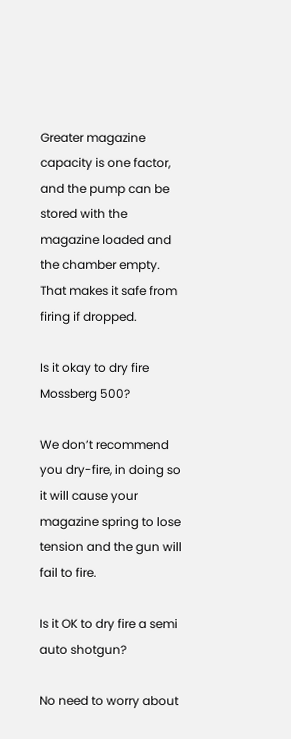Greater magazine capacity is one factor, and the pump can be stored with the magazine loaded and the chamber empty. That makes it safe from firing if dropped.

Is it okay to dry fire Mossberg 500?

We don’t recommend you dry-fire, in doing so it will cause your magazine spring to lose tension and the gun will fail to fire.

Is it OK to dry fire a semi auto shotgun?

No need to worry about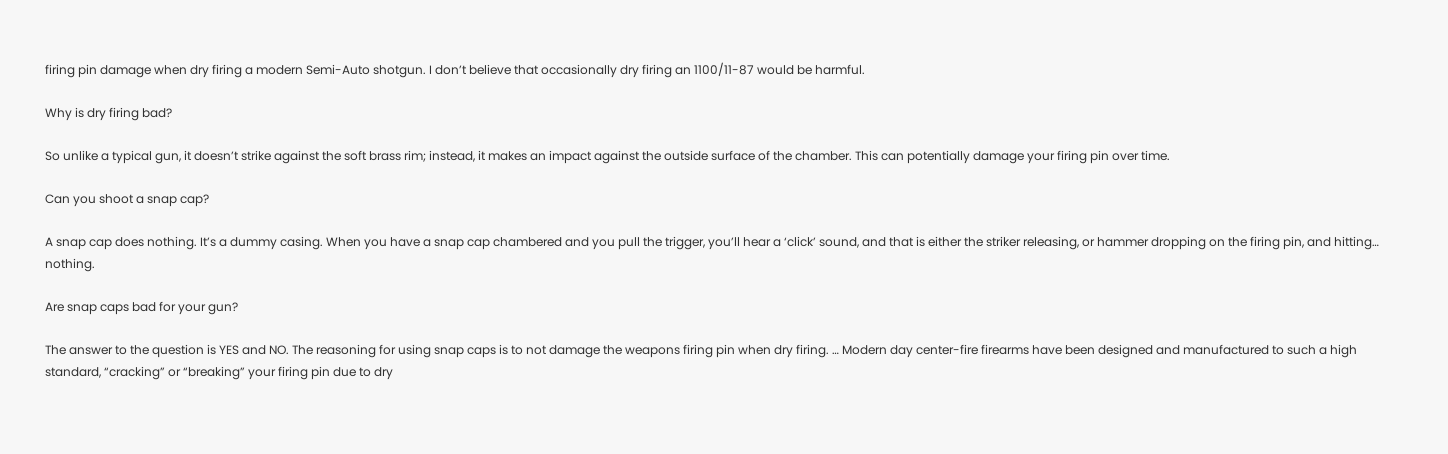firing pin damage when dry firing a modern Semi-Auto shotgun. I don’t believe that occasionally dry firing an 1100/11-87 would be harmful.

Why is dry firing bad?

So unlike a typical gun, it doesn’t strike against the soft brass rim; instead, it makes an impact against the outside surface of the chamber. This can potentially damage your firing pin over time.

Can you shoot a snap cap?

A snap cap does nothing. It’s a dummy casing. When you have a snap cap chambered and you pull the trigger, you’ll hear a ‘click’ sound, and that is either the striker releasing, or hammer dropping on the firing pin, and hitting… nothing.

Are snap caps bad for your gun?

The answer to the question is YES and NO. The reasoning for using snap caps is to not damage the weapons firing pin when dry firing. … Modern day center-fire firearms have been designed and manufactured to such a high standard, “cracking” or “breaking” your firing pin due to dry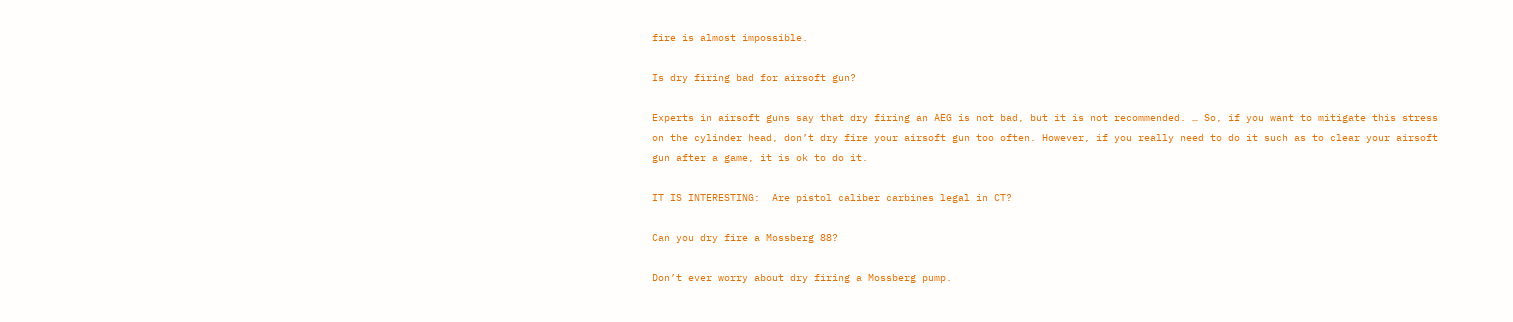fire is almost impossible.

Is dry firing bad for airsoft gun?

Experts in airsoft guns say that dry firing an AEG is not bad, but it is not recommended. … So, if you want to mitigate this stress on the cylinder head, don’t dry fire your airsoft gun too often. However, if you really need to do it such as to clear your airsoft gun after a game, it is ok to do it.

IT IS INTERESTING:  Are pistol caliber carbines legal in CT?

Can you dry fire a Mossberg 88?

Don’t ever worry about dry firing a Mossberg pump.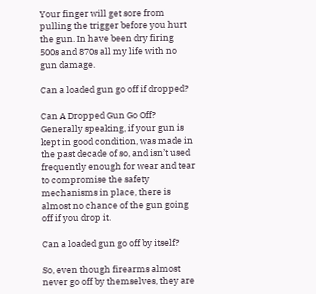Your finger will get sore from pulling the trigger before you hurt the gun. In have been dry firing 500s and 870s all my life with no gun damage.

Can a loaded gun go off if dropped?

Can A Dropped Gun Go Off? Generally speaking, if your gun is kept in good condition, was made in the past decade of so, and isn’t used frequently enough for wear and tear to compromise the safety mechanisms in place, there is almost no chance of the gun going off if you drop it.

Can a loaded gun go off by itself?

So, even though firearms almost never go off by themselves, they are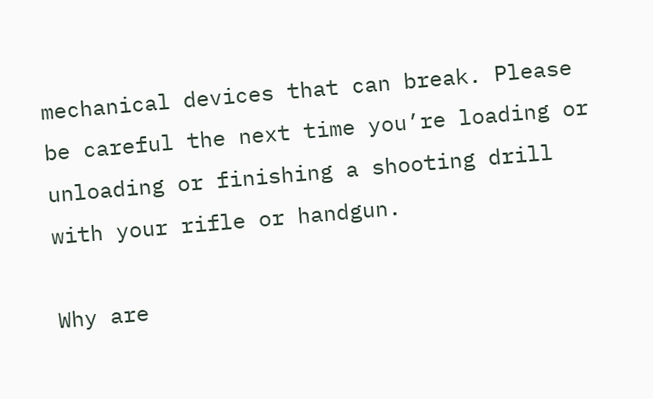mechanical devices that can break. Please be careful the next time you’re loading or unloading or finishing a shooting drill with your rifle or handgun.

Why are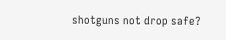shotguns not drop safe?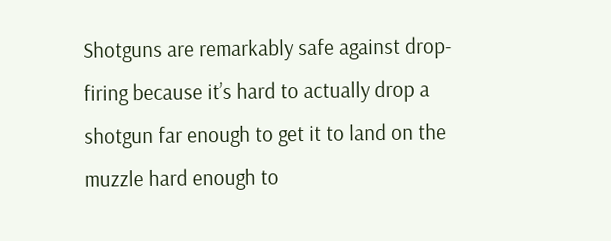Shotguns are remarkably safe against drop-firing because it’s hard to actually drop a shotgun far enough to get it to land on the muzzle hard enough to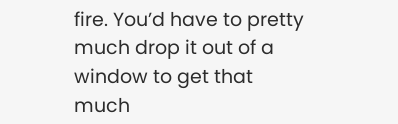fire. You’d have to pretty much drop it out of a window to get that much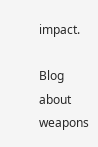impact.

Blog about weapons